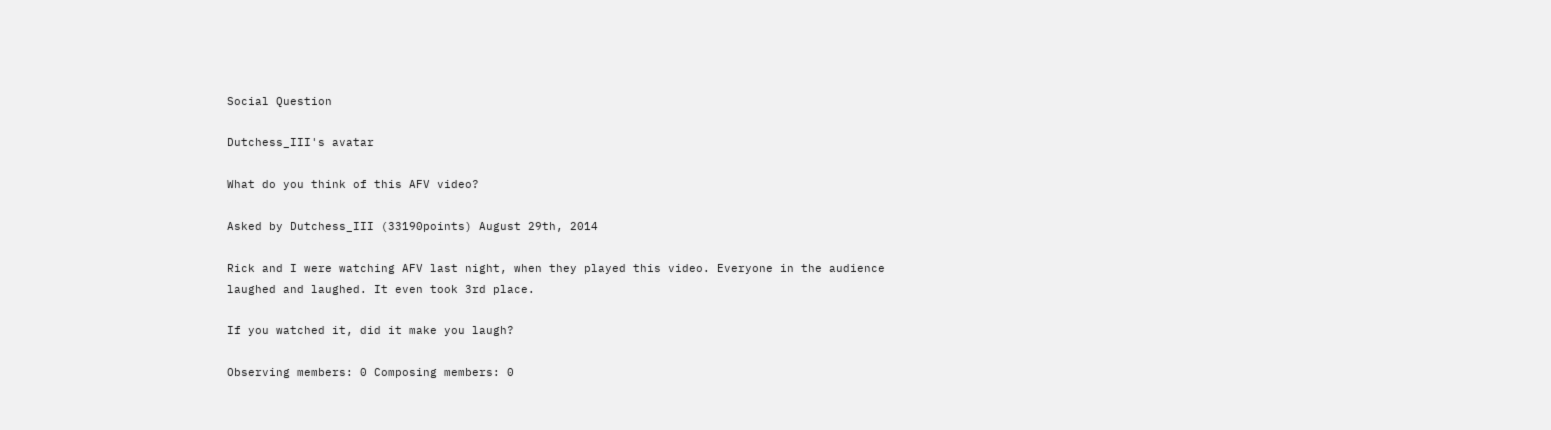Social Question

Dutchess_III's avatar

What do you think of this AFV video?

Asked by Dutchess_III (33190points) August 29th, 2014

Rick and I were watching AFV last night, when they played this video. Everyone in the audience laughed and laughed. It even took 3rd place.

If you watched it, did it make you laugh?

Observing members: 0 Composing members: 0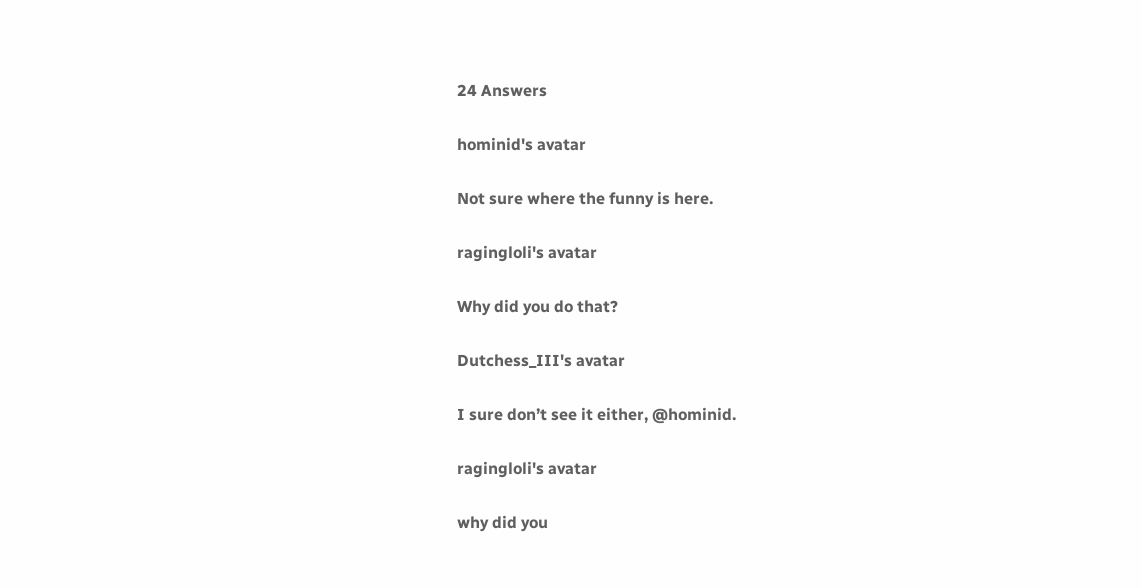24 Answers

hominid's avatar

Not sure where the funny is here.

ragingloli's avatar

Why did you do that?

Dutchess_III's avatar

I sure don’t see it either, @hominid.

ragingloli's avatar

why did you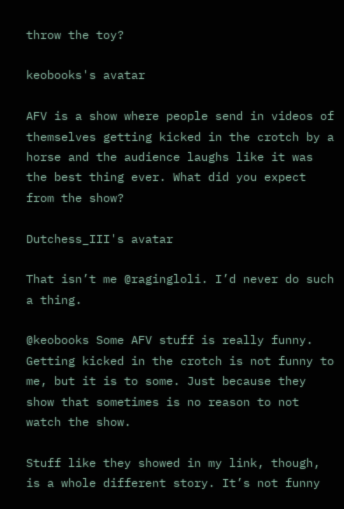throw the toy?

keobooks's avatar

AFV is a show where people send in videos of themselves getting kicked in the crotch by a horse and the audience laughs like it was the best thing ever. What did you expect from the show?

Dutchess_III's avatar

That isn’t me @ragingloli. I’d never do such a thing.

@keobooks Some AFV stuff is really funny. Getting kicked in the crotch is not funny to me, but it is to some. Just because they show that sometimes is no reason to not watch the show.

Stuff like they showed in my link, though, is a whole different story. It’s not funny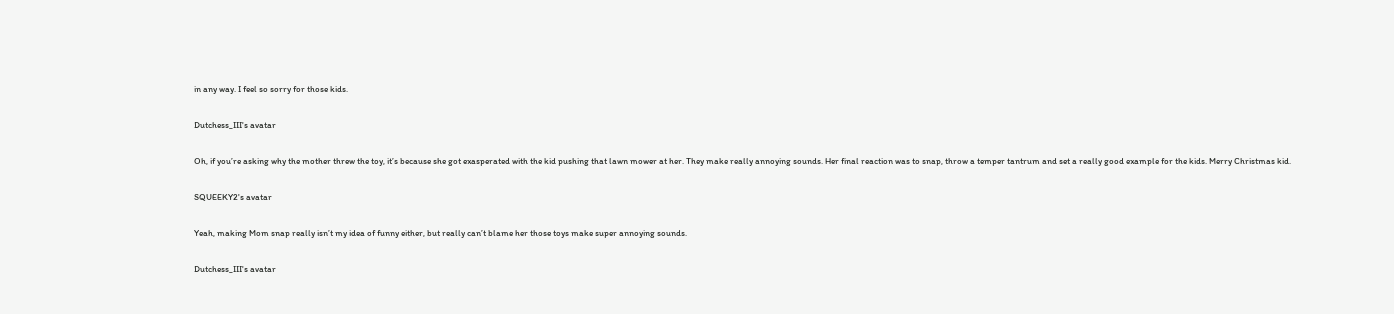in any way. I feel so sorry for those kids.

Dutchess_III's avatar

Oh, if you’re asking why the mother threw the toy, it’s because she got exasperated with the kid pushing that lawn mower at her. They make really annoying sounds. Her final reaction was to snap, throw a temper tantrum and set a really good example for the kids. Merry Christmas kid.

SQUEEKY2's avatar

Yeah, making Mom snap really isn’t my idea of funny either, but really can’t blame her those toys make super annoying sounds.

Dutchess_III's avatar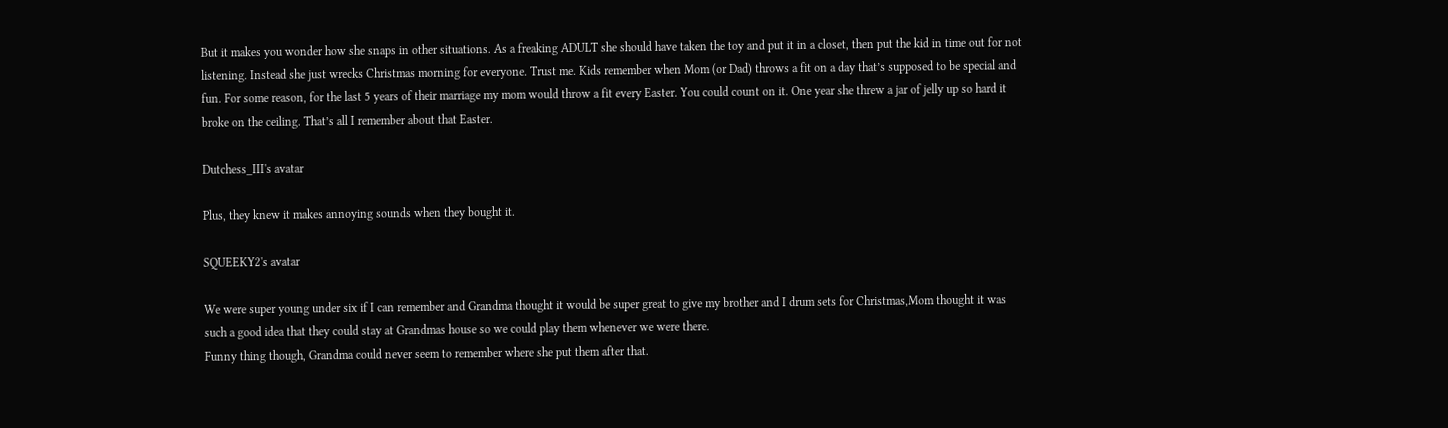But it makes you wonder how she snaps in other situations. As a freaking ADULT she should have taken the toy and put it in a closet, then put the kid in time out for not listening. Instead she just wrecks Christmas morning for everyone. Trust me. Kids remember when Mom (or Dad) throws a fit on a day that’s supposed to be special and fun. For some reason, for the last 5 years of their marriage my mom would throw a fit every Easter. You could count on it. One year she threw a jar of jelly up so hard it broke on the ceiling. That’s all I remember about that Easter.

Dutchess_III's avatar

Plus, they knew it makes annoying sounds when they bought it.

SQUEEKY2's avatar

We were super young under six if I can remember and Grandma thought it would be super great to give my brother and I drum sets for Christmas,Mom thought it was such a good idea that they could stay at Grandmas house so we could play them whenever we were there.
Funny thing though, Grandma could never seem to remember where she put them after that.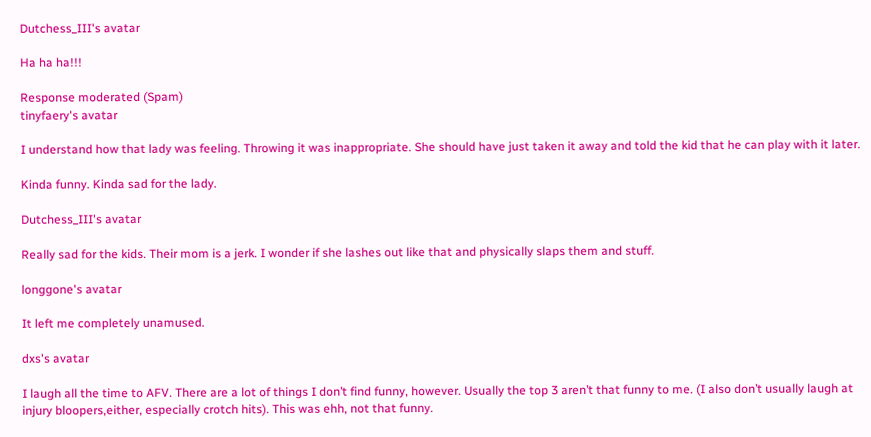Dutchess_III's avatar

Ha ha ha!!!

Response moderated (Spam)
tinyfaery's avatar

I understand how that lady was feeling. Throwing it was inappropriate. She should have just taken it away and told the kid that he can play with it later.

Kinda funny. Kinda sad for the lady.

Dutchess_III's avatar

Really sad for the kids. Their mom is a jerk. I wonder if she lashes out like that and physically slaps them and stuff.

longgone's avatar

It left me completely unamused.

dxs's avatar

I laugh all the time to AFV. There are a lot of things I don’t find funny, however. Usually the top 3 aren’t that funny to me. (I also don’t usually laugh at injury bloopers,either, especially crotch hits). This was ehh, not that funny.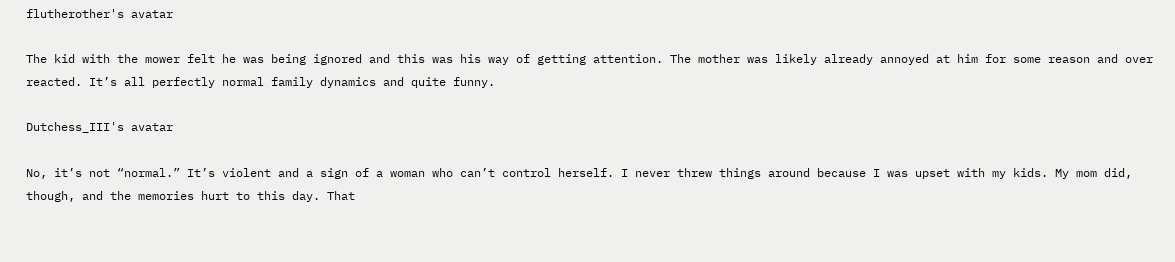flutherother's avatar

The kid with the mower felt he was being ignored and this was his way of getting attention. The mother was likely already annoyed at him for some reason and over reacted. It’s all perfectly normal family dynamics and quite funny.

Dutchess_III's avatar

No, it’s not “normal.” It’s violent and a sign of a woman who can’t control herself. I never threw things around because I was upset with my kids. My mom did, though, and the memories hurt to this day. That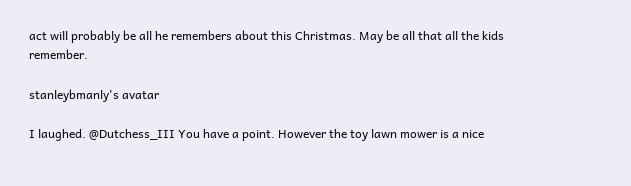act will probably be all he remembers about this Christmas. May be all that all the kids remember.

stanleybmanly's avatar

I laughed. @Dutchess_III You have a point. However the toy lawn mower is a nice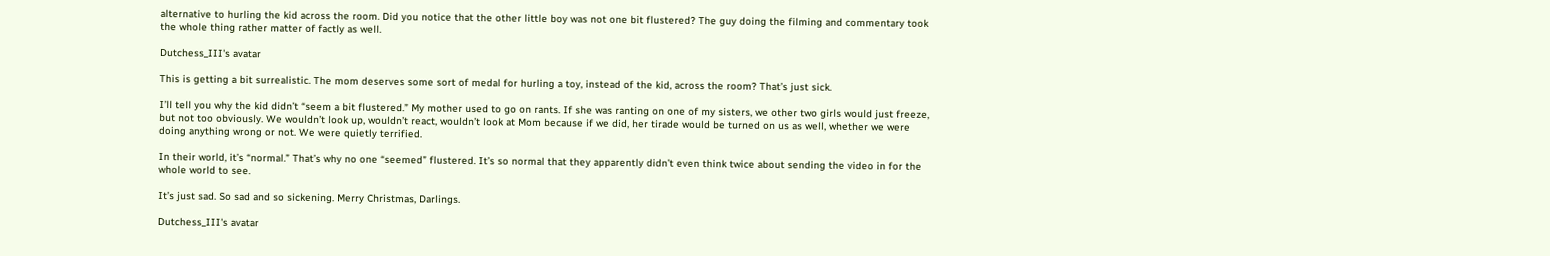alternative to hurling the kid across the room. Did you notice that the other little boy was not one bit flustered? The guy doing the filming and commentary took the whole thing rather matter of factly as well.

Dutchess_III's avatar

This is getting a bit surrealistic. The mom deserves some sort of medal for hurling a toy, instead of the kid, across the room? That’s just sick.

I’ll tell you why the kid didn’t “seem a bit flustered.” My mother used to go on rants. If she was ranting on one of my sisters, we other two girls would just freeze, but not too obviously. We wouldn’t look up, wouldn’t react, wouldn’t look at Mom because if we did, her tirade would be turned on us as well, whether we were doing anything wrong or not. We were quietly terrified.

In their world, it’s “normal.” That’s why no one “seemed” flustered. It’s so normal that they apparently didn’t even think twice about sending the video in for the whole world to see.

It’s just sad. So sad and so sickening. Merry Christmas, Darlings.

Dutchess_III's avatar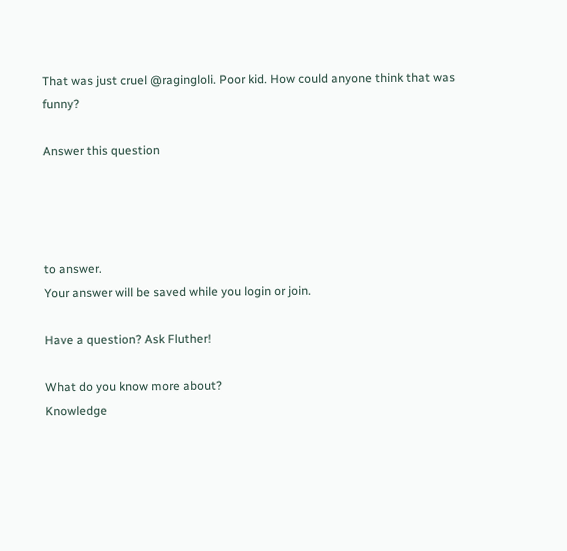That was just cruel @ragingloli. Poor kid. How could anyone think that was funny?

Answer this question




to answer.
Your answer will be saved while you login or join.

Have a question? Ask Fluther!

What do you know more about?
Knowledge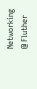Networking @ Fluther